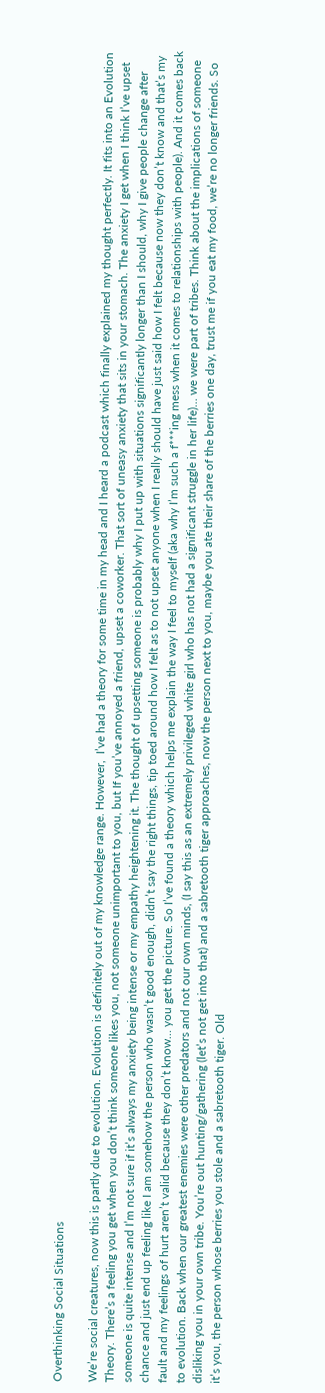Overthinking Social Situations

We’re social creatures, now this is partly due to evolution. Evolution is definitely out of my knowledge range. However,  I’ve had a theory for some time in my head and I heard a podcast which finally explained my thought perfectly. It fits into an Evolution Theory. There’s a feeling you get when you don’t think someone likes you, not someone unimportant to you, but If you’ve annoyed a friend, upset a coworker. That sort of uneasy anxiety that sits in your stomach. The anxiety I get when I think I’ve upset someone is quite intense and I’m not sure if it’s always my anxiety being intense or my empathy heightening it. The thought of upsetting someone is probably why I put up with situations significantly longer than I should, why I give people change after chance and just end up feeling like I am somehow the person who wasn’t good enough, didn’t say the right things, tip toed around how I felt as to not upset anyone when I really should have just said how I felt because now they don’t know and that’s my fault and my feelings of hurt aren’t valid because they don’t know… you get the picture. So I’ve found a theory which helps me explain the way I feel to myself (aka why I’m such a f***ing mess when it comes to relationships with people). And it comes back to evolution. Back when our greatest enemies were other predators and not our own minds, (I say this as an extremely privileged white girl who has not had a significant struggle in her life)… we were part of tribes. Think about the implications of someone disliking you in your own tribe. You’re out hunting/gathering (let’s not get into that) and a sabretooth tiger approaches, now the person next to you, maybe you ate their share of the berries one day, trust me if you eat my food, we’re no longer friends. So it’s you, the person whose berries you stole and a sabretooth tiger. Old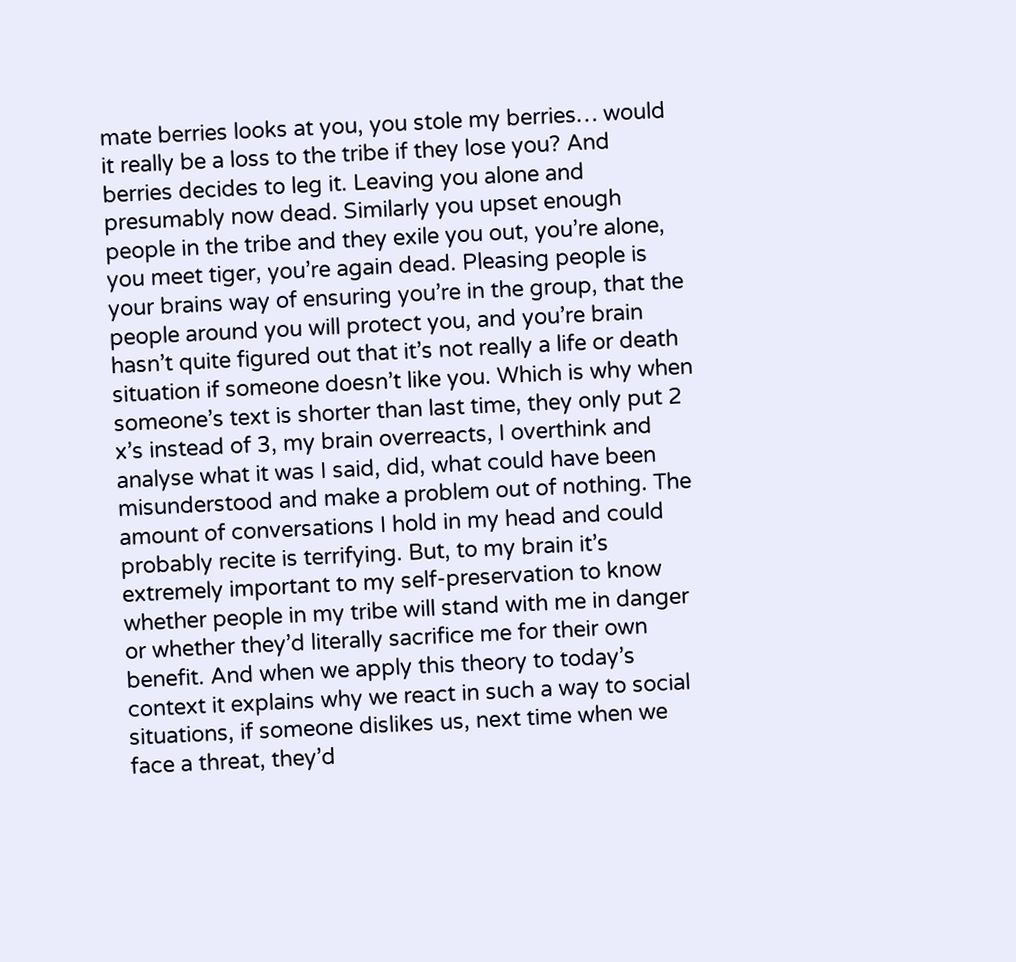mate berries looks at you, you stole my berries… would it really be a loss to the tribe if they lose you? And berries decides to leg it. Leaving you alone and presumably now dead. Similarly you upset enough people in the tribe and they exile you out, you’re alone, you meet tiger, you’re again dead. Pleasing people is your brains way of ensuring you’re in the group, that the people around you will protect you, and you’re brain hasn’t quite figured out that it’s not really a life or death situation if someone doesn’t like you. Which is why when someone’s text is shorter than last time, they only put 2 x’s instead of 3, my brain overreacts, I overthink and analyse what it was I said, did, what could have been misunderstood and make a problem out of nothing. The amount of conversations I hold in my head and could probably recite is terrifying. But, to my brain it’s extremely important to my self-preservation to know whether people in my tribe will stand with me in danger or whether they’d literally sacrifice me for their own benefit. And when we apply this theory to today’s context it explains why we react in such a way to social situations, if someone dislikes us, next time when we face a threat, they’d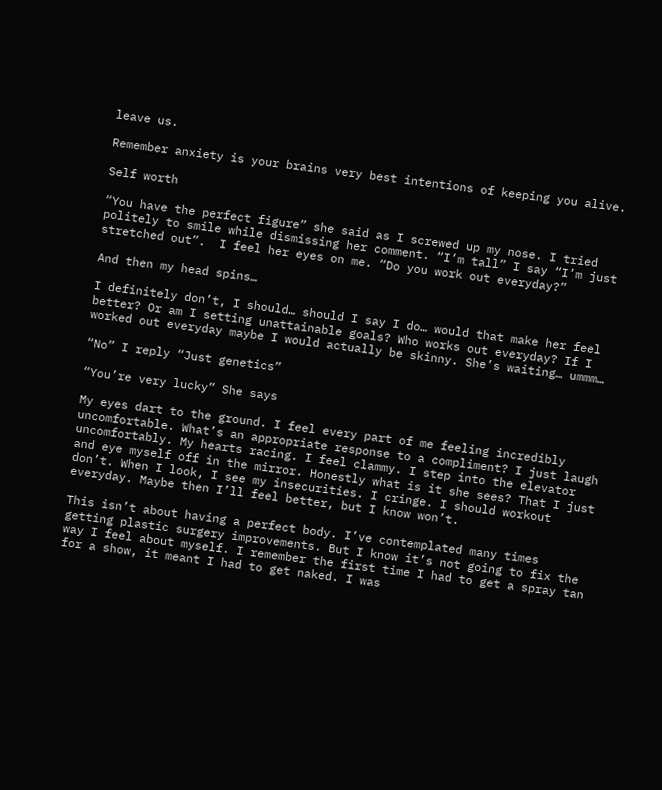leave us.

Remember anxiety is your brains very best intentions of keeping you alive.

Self worth

“You have the perfect figure” she said as I screwed up my nose. I tried politely to smile while dismissing her comment. “I’m tall” I say “I’m just stretched out”.  I feel her eyes on me. “Do you work out everyday?”

And then my head spins…

I definitely don’t, I should… should I say I do… would that make her feel better? Or am I setting unattainable goals? Who works out everyday? If I worked out everyday maybe I would actually be skinny. She’s waiting… ummm…

“No” I reply “Just genetics”

“You’re very lucky” She says

My eyes dart to the ground. I feel every part of me feeling incredibly uncomfortable. What’s an appropriate response to a compliment? I just laugh uncomfortably. My hearts racing. I feel clammy. I step into the elevator and eye myself off in the mirror. Honestly what is it she sees? That I just don’t. When I look, I see my insecurities. I cringe. I should workout everyday. Maybe then I’ll feel better, but I know won’t.

This isn’t about having a perfect body. I’ve contemplated many times getting plastic surgery improvements. But I know it’s not going to fix the way I feel about myself. I remember the first time I had to get a spray tan for a show, it meant I had to get naked. I was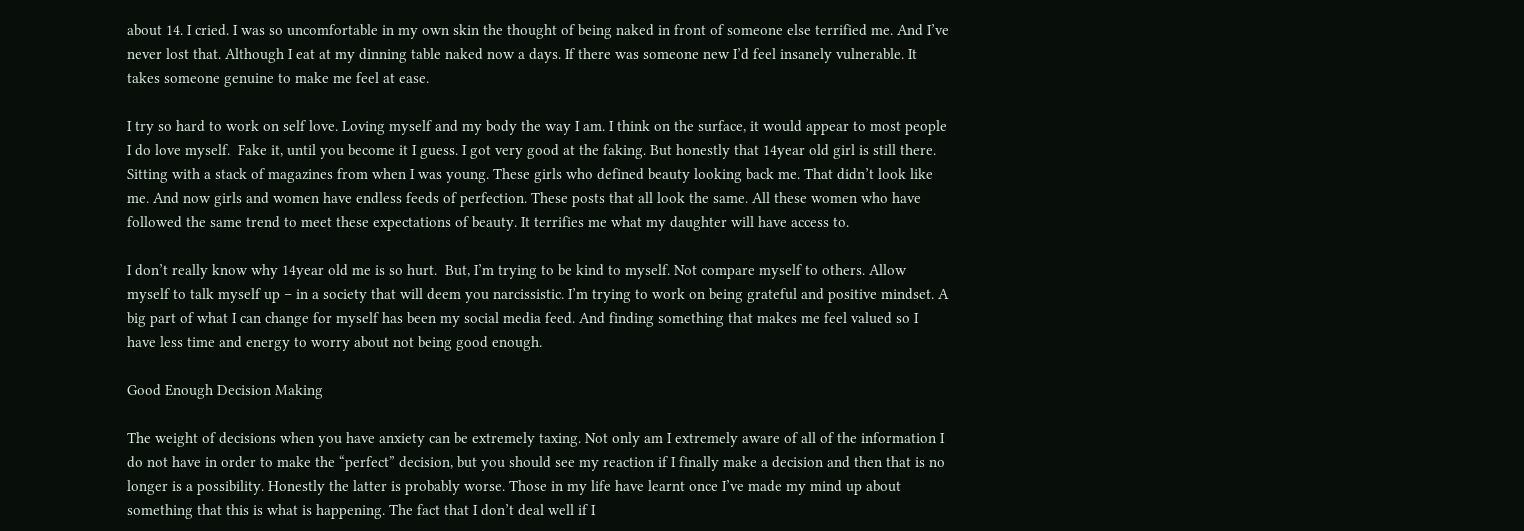about 14. I cried. I was so uncomfortable in my own skin the thought of being naked in front of someone else terrified me. And I’ve never lost that. Although I eat at my dinning table naked now a days. If there was someone new I’d feel insanely vulnerable. It takes someone genuine to make me feel at ease.

I try so hard to work on self love. Loving myself and my body the way I am. I think on the surface, it would appear to most people I do love myself.  Fake it, until you become it I guess. I got very good at the faking. But honestly that 14year old girl is still there. Sitting with a stack of magazines from when I was young. These girls who defined beauty looking back me. That didn’t look like me. And now girls and women have endless feeds of perfection. These posts that all look the same. All these women who have followed the same trend to meet these expectations of beauty. It terrifies me what my daughter will have access to.

I don’t really know why 14year old me is so hurt.  But, I’m trying to be kind to myself. Not compare myself to others. Allow myself to talk myself up – in a society that will deem you narcissistic. I’m trying to work on being grateful and positive mindset. A big part of what I can change for myself has been my social media feed. And finding something that makes me feel valued so I have less time and energy to worry about not being good enough.

Good Enough Decision Making

The weight of decisions when you have anxiety can be extremely taxing. Not only am I extremely aware of all of the information I do not have in order to make the “perfect” decision, but you should see my reaction if I finally make a decision and then that is no longer is a possibility. Honestly the latter is probably worse. Those in my life have learnt once I’ve made my mind up about something that this is what is happening. The fact that I don’t deal well if I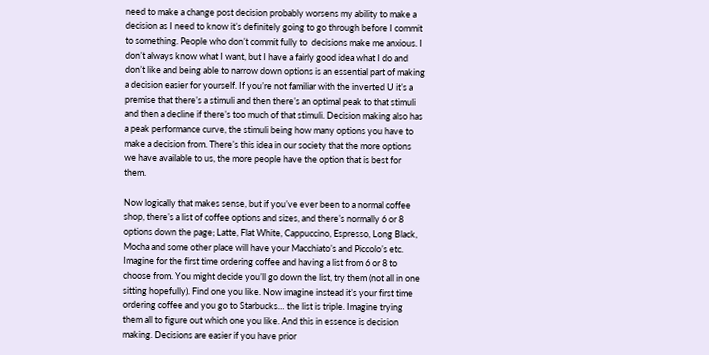need to make a change post decision probably worsens my ability to make a decision as I need to know it’s definitely going to go through before I commit to something. People who don’t commit fully to  decisions make me anxious. I don’t always know what I want, but I have a fairly good idea what I do and don’t like and being able to narrow down options is an essential part of making a decision easier for yourself. If you’re not familiar with the inverted U it’s a premise that there’s a stimuli and then there’s an optimal peak to that stimuli and then a decline if there’s too much of that stimuli. Decision making also has a peak performance curve, the stimuli being how many options you have to make a decision from. There’s this idea in our society that the more options we have available to us, the more people have the option that is best for them.

Now logically that makes sense, but if you’ve ever been to a normal coffee shop, there’s a list of coffee options and sizes, and there’s normally 6 or 8 options down the page; Latte, Flat White, Cappuccino, Espresso, Long Black, Mocha and some other place will have your Macchiato’s and Piccolo’s etc. Imagine for the first time ordering coffee and having a list from 6 or 8 to choose from. You might decide you’ll go down the list, try them (not all in one sitting hopefully). Find one you like. Now imagine instead it’s your first time ordering coffee and you go to Starbucks… the list is triple. Imagine trying them all to figure out which one you like. And this in essence is decision making. Decisions are easier if you have prior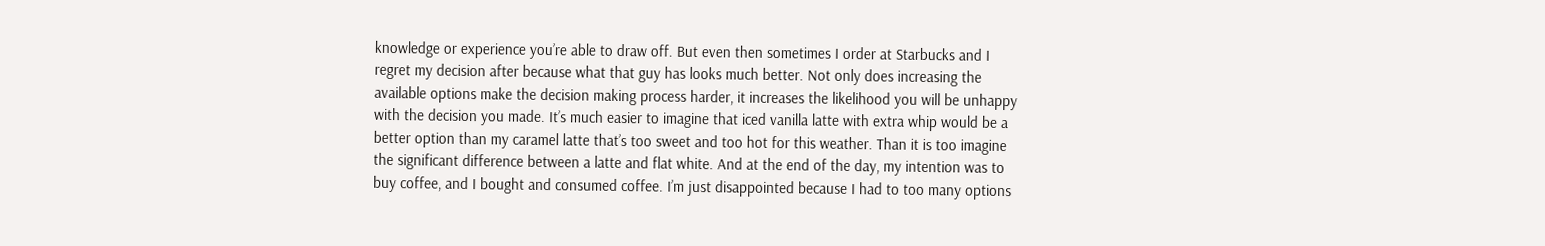knowledge or experience you’re able to draw off. But even then sometimes I order at Starbucks and I regret my decision after because what that guy has looks much better. Not only does increasing the available options make the decision making process harder, it increases the likelihood you will be unhappy with the decision you made. It’s much easier to imagine that iced vanilla latte with extra whip would be a better option than my caramel latte that’s too sweet and too hot for this weather. Than it is too imagine the significant difference between a latte and flat white. And at the end of the day, my intention was to buy coffee, and I bought and consumed coffee. I’m just disappointed because I had to too many options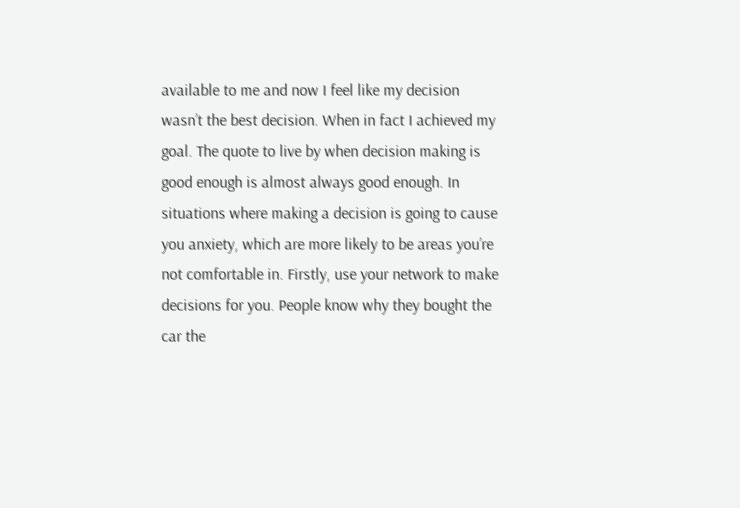available to me and now I feel like my decision wasn’t the best decision. When in fact I achieved my goal. The quote to live by when decision making is good enough is almost always good enough. In situations where making a decision is going to cause you anxiety, which are more likely to be areas you’re not comfortable in. Firstly, use your network to make decisions for you. People know why they bought the car the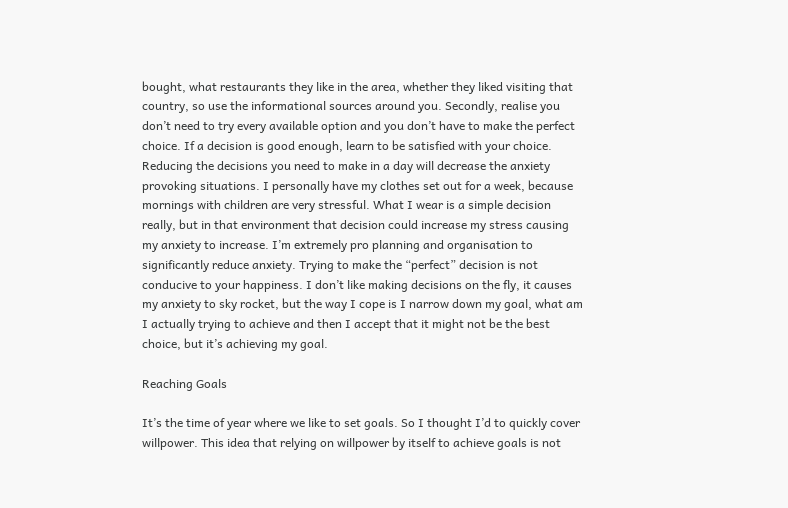bought, what restaurants they like in the area, whether they liked visiting that country, so use the informational sources around you. Secondly, realise you don’t need to try every available option and you don’t have to make the perfect choice. If a decision is good enough, learn to be satisfied with your choice. Reducing the decisions you need to make in a day will decrease the anxiety provoking situations. I personally have my clothes set out for a week, because mornings with children are very stressful. What I wear is a simple decision really, but in that environment that decision could increase my stress causing my anxiety to increase. I’m extremely pro planning and organisation to significantly reduce anxiety. Trying to make the “perfect” decision is not conducive to your happiness. I don’t like making decisions on the fly, it causes my anxiety to sky rocket, but the way I cope is I narrow down my goal, what am I actually trying to achieve and then I accept that it might not be the best choice, but it’s achieving my goal.

Reaching Goals

It’s the time of year where we like to set goals. So I thought I’d to quickly cover willpower. This idea that relying on willpower by itself to achieve goals is not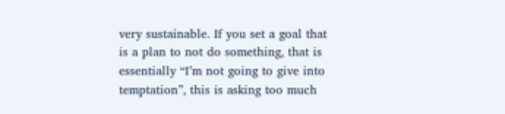very sustainable. If you set a goal that is a plan to not do something, that is essentially “I’m not going to give into temptation”, this is asking too much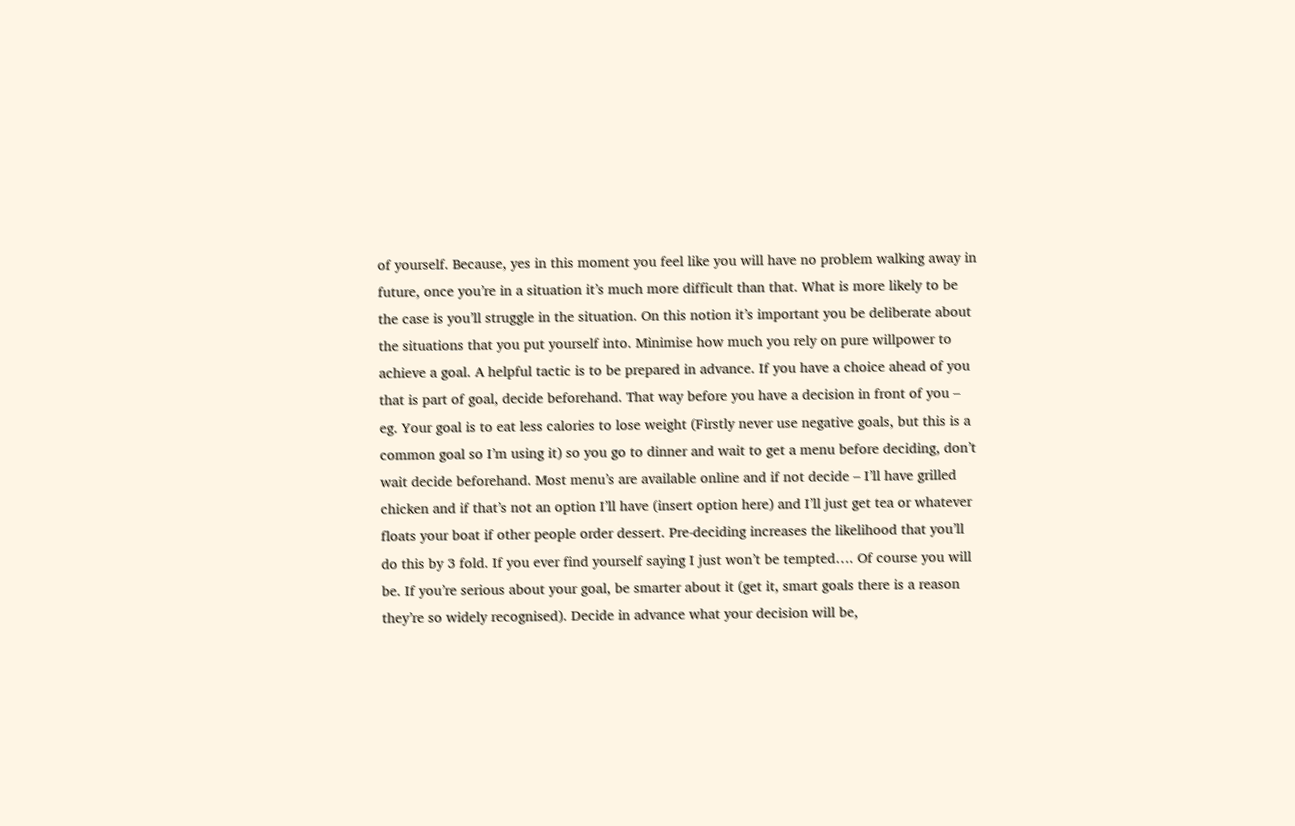of yourself. Because, yes in this moment you feel like you will have no problem walking away in future, once you’re in a situation it’s much more difficult than that. What is more likely to be the case is you’ll struggle in the situation. On this notion it’s important you be deliberate about the situations that you put yourself into. Minimise how much you rely on pure willpower to achieve a goal. A helpful tactic is to be prepared in advance. If you have a choice ahead of you that is part of goal, decide beforehand. That way before you have a decision in front of you – eg. Your goal is to eat less calories to lose weight (Firstly never use negative goals, but this is a common goal so I’m using it) so you go to dinner and wait to get a menu before deciding, don’t wait decide beforehand. Most menu’s are available online and if not decide – I’ll have grilled chicken and if that’s not an option I’ll have (insert option here) and I’ll just get tea or whatever floats your boat if other people order dessert. Pre-deciding increases the likelihood that you’ll do this by 3 fold. If you ever find yourself saying I just won’t be tempted…. Of course you will be. If you’re serious about your goal, be smarter about it (get it, smart goals there is a reason they’re so widely recognised). Decide in advance what your decision will be,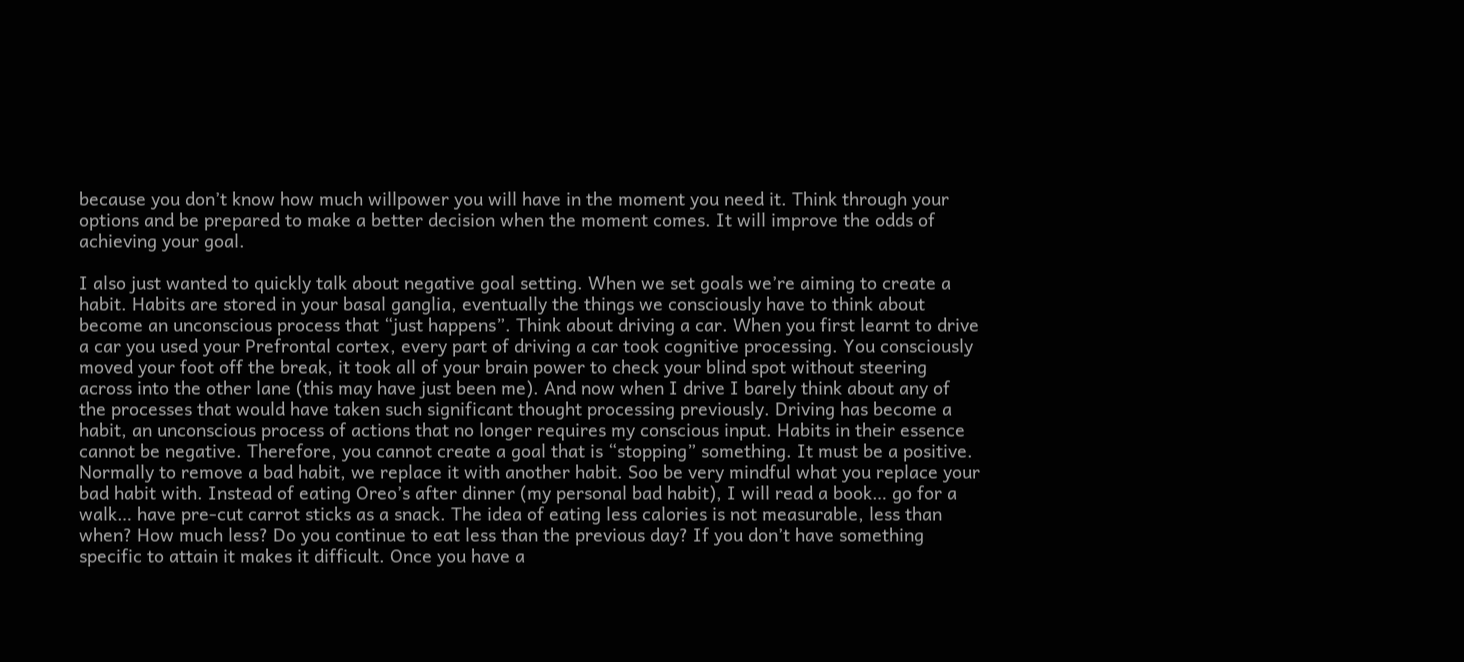because you don’t know how much willpower you will have in the moment you need it. Think through your options and be prepared to make a better decision when the moment comes. It will improve the odds of achieving your goal.

I also just wanted to quickly talk about negative goal setting. When we set goals we’re aiming to create a habit. Habits are stored in your basal ganglia, eventually the things we consciously have to think about become an unconscious process that “just happens”. Think about driving a car. When you first learnt to drive a car you used your Prefrontal cortex, every part of driving a car took cognitive processing. You consciously moved your foot off the break, it took all of your brain power to check your blind spot without steering across into the other lane (this may have just been me). And now when I drive I barely think about any of the processes that would have taken such significant thought processing previously. Driving has become a habit, an unconscious process of actions that no longer requires my conscious input. Habits in their essence cannot be negative. Therefore, you cannot create a goal that is “stopping” something. It must be a positive. Normally to remove a bad habit, we replace it with another habit. Soo be very mindful what you replace your bad habit with. Instead of eating Oreo’s after dinner (my personal bad habit), I will read a book… go for a walk… have pre-cut carrot sticks as a snack. The idea of eating less calories is not measurable, less than when? How much less? Do you continue to eat less than the previous day? If you don’t have something specific to attain it makes it difficult. Once you have a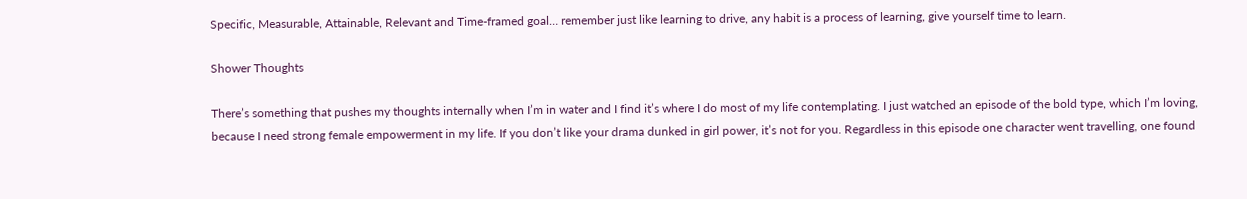Specific, Measurable, Attainable, Relevant and Time-framed goal… remember just like learning to drive, any habit is a process of learning, give yourself time to learn.

Shower Thoughts

There’s something that pushes my thoughts internally when I’m in water and I find it’s where I do most of my life contemplating. I just watched an episode of the bold type, which I’m loving, because I need strong female empowerment in my life. If you don’t like your drama dunked in girl power, it’s not for you. Regardless in this episode one character went travelling, one found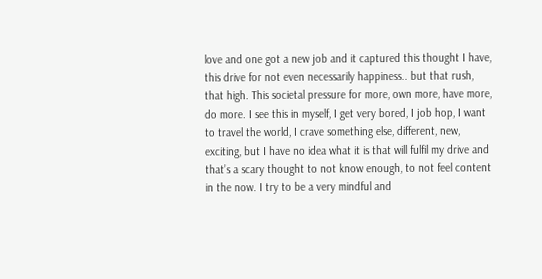love and one got a new job and it captured this thought I have, this drive for not even necessarily happiness.. but that rush, that high. This societal pressure for more, own more, have more, do more. I see this in myself, I get very bored, I job hop, I want to travel the world, I crave something else, different, new, exciting, but I have no idea what it is that will fulfil my drive and that’s a scary thought to not know enough, to not feel content in the now. I try to be a very mindful and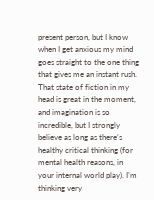present person, but I know when I get anxious my mind goes straight to the one thing that gives me an instant rush. That state of fiction in my head is great in the moment, and imagination is so incredible, but I strongly believe as long as there’s healthy critical thinking (for mental health reasons, in your internal world play). I’m thinking very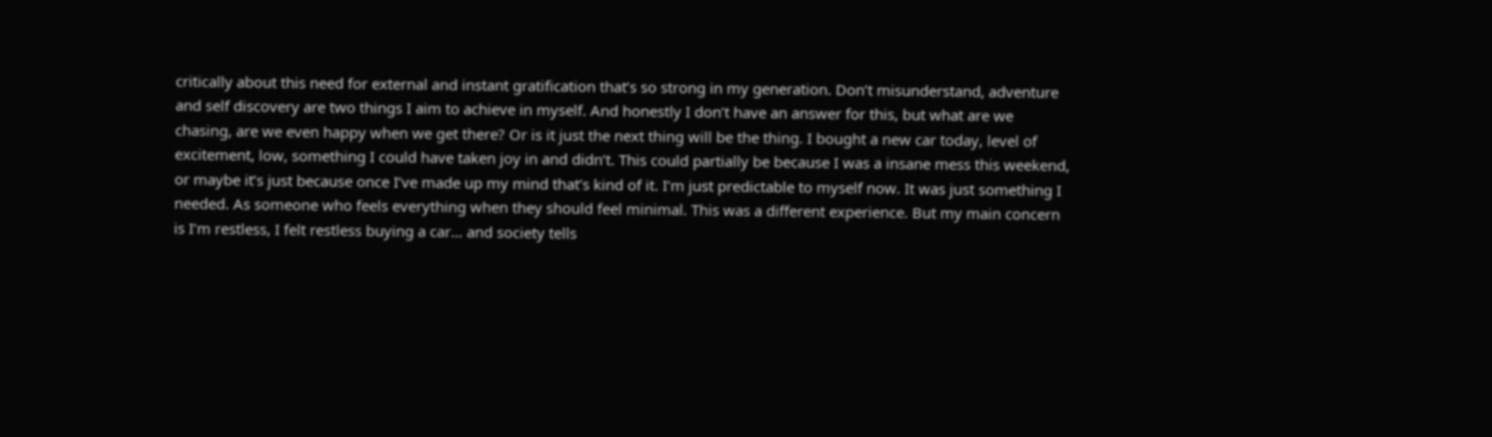critically about this need for external and instant gratification that’s so strong in my generation. Don’t misunderstand, adventure and self discovery are two things I aim to achieve in myself. And honestly I don’t have an answer for this, but what are we chasing, are we even happy when we get there? Or is it just the next thing will be the thing. I bought a new car today, level of excitement, low, something I could have taken joy in and didn’t. This could partially be because I was a insane mess this weekend, or maybe it’s just because once I’ve made up my mind that’s kind of it. I’m just predictable to myself now. It was just something I needed. As someone who feels everything when they should feel minimal. This was a different experience. But my main concern is I’m restless, I felt restless buying a car… and society tells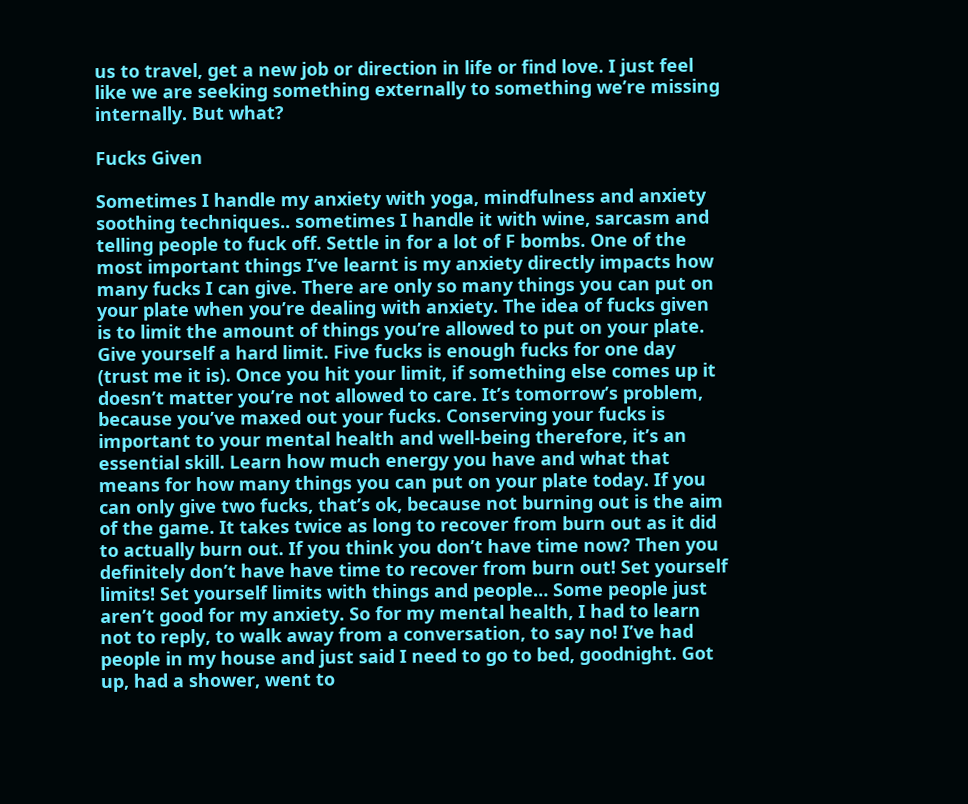us to travel, get a new job or direction in life or find love. I just feel like we are seeking something externally to something we’re missing internally. But what?

Fucks Given

Sometimes I handle my anxiety with yoga, mindfulness and anxiety soothing techniques.. sometimes I handle it with wine, sarcasm and telling people to fuck off. Settle in for a lot of F bombs. One of the most important things I’ve learnt is my anxiety directly impacts how many fucks I can give. There are only so many things you can put on your plate when you’re dealing with anxiety. The idea of fucks given is to limit the amount of things you’re allowed to put on your plate. Give yourself a hard limit. Five fucks is enough fucks for one day (trust me it is). Once you hit your limit, if something else comes up it doesn’t matter you’re not allowed to care. It’s tomorrow’s problem, because you’ve maxed out your fucks. Conserving your fucks is important to your mental health and well-being therefore, it’s an essential skill. Learn how much energy you have and what that means for how many things you can put on your plate today. If you can only give two fucks, that’s ok, because not burning out is the aim of the game. It takes twice as long to recover from burn out as it did to actually burn out. If you think you don’t have time now? Then you definitely don’t have have time to recover from burn out! Set yourself limits! Set yourself limits with things and people… Some people just aren’t good for my anxiety. So for my mental health, I had to learn not to reply, to walk away from a conversation, to say no! I’ve had people in my house and just said I need to go to bed, goodnight. Got up, had a shower, went to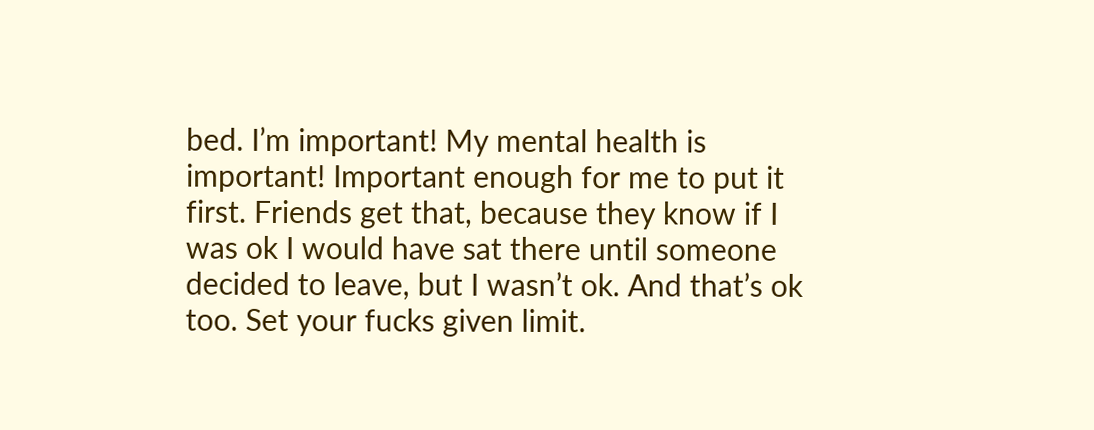bed. I’m important! My mental health is important! Important enough for me to put it first. Friends get that, because they know if I was ok I would have sat there until someone decided to leave, but I wasn’t ok. And that’s ok too. Set your fucks given limit.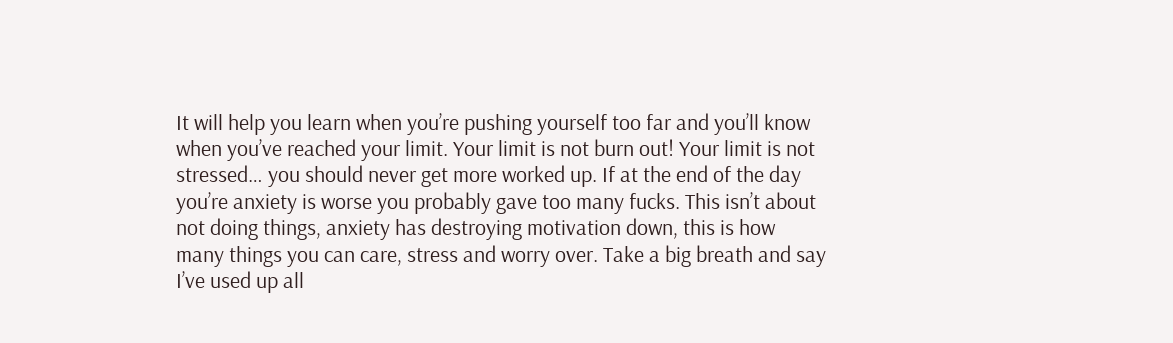It will help you learn when you’re pushing yourself too far and you’ll know when you’ve reached your limit. Your limit is not burn out! Your limit is not stressed… you should never get more worked up. If at the end of the day you’re anxiety is worse you probably gave too many fucks. This isn’t about not doing things, anxiety has destroying motivation down, this is how many things you can care, stress and worry over. Take a big breath and say I’ve used up all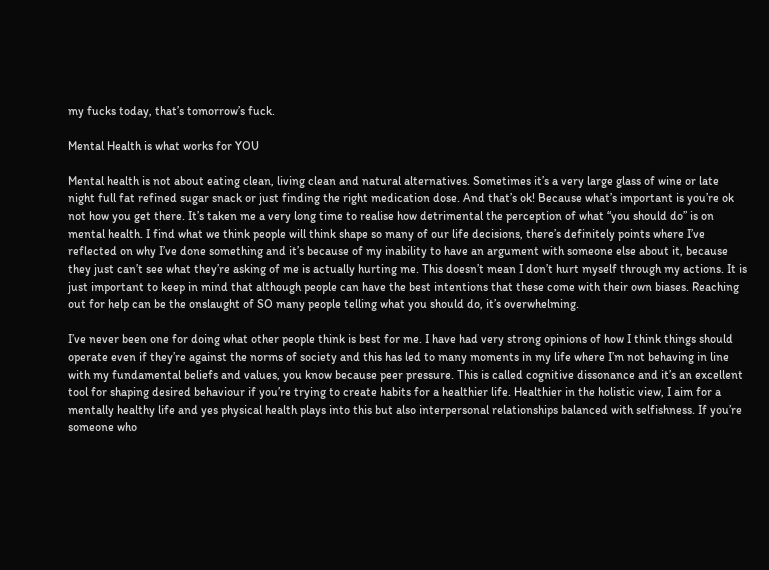my fucks today, that’s tomorrow’s fuck.

Mental Health is what works for YOU

Mental health is not about eating clean, living clean and natural alternatives. Sometimes it’s a very large glass of wine or late night full fat refined sugar snack or just finding the right medication dose. And that’s ok! Because what’s important is you’re ok not how you get there. It’s taken me a very long time to realise how detrimental the perception of what “you should do” is on mental health. I find what we think people will think shape so many of our life decisions, there’s definitely points where I’ve reflected on why I’ve done something and it’s because of my inability to have an argument with someone else about it, because they just can’t see what they’re asking of me is actually hurting me. This doesn’t mean I don’t hurt myself through my actions. It is just important to keep in mind that although people can have the best intentions that these come with their own biases. Reaching out for help can be the onslaught of SO many people telling what you should do, it’s overwhelming.

I’ve never been one for doing what other people think is best for me. I have had very strong opinions of how I think things should operate even if they’re against the norms of society and this has led to many moments in my life where I’m not behaving in line with my fundamental beliefs and values, you know because peer pressure. This is called cognitive dissonance and it’s an excellent tool for shaping desired behaviour if you’re trying to create habits for a healthier life. Healthier in the holistic view, I aim for a mentally healthy life and yes physical health plays into this but also interpersonal relationships balanced with selfishness. If you’re someone who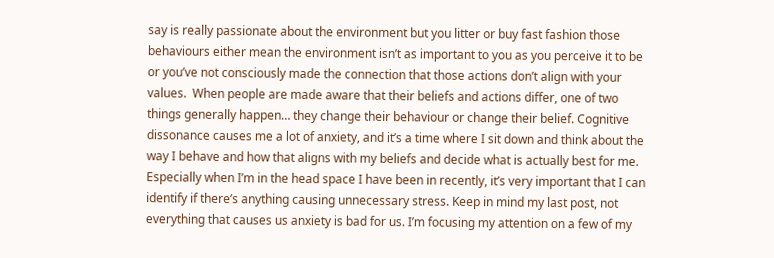say is really passionate about the environment but you litter or buy fast fashion those behaviours either mean the environment isn’t as important to you as you perceive it to be or you’ve not consciously made the connection that those actions don’t align with your values.  When people are made aware that their beliefs and actions differ, one of two things generally happen… they change their behaviour or change their belief. Cognitive dissonance causes me a lot of anxiety, and it’s a time where I sit down and think about the way I behave and how that aligns with my beliefs and decide what is actually best for me. Especially when I’m in the head space I have been in recently, it’s very important that I can identify if there’s anything causing unnecessary stress. Keep in mind my last post, not everything that causes us anxiety is bad for us. I’m focusing my attention on a few of my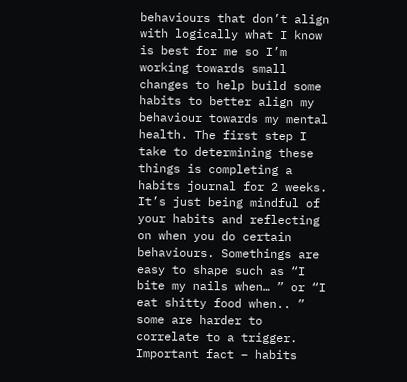behaviours that don’t align with logically what I know is best for me so I’m working towards small changes to help build some habits to better align my behaviour towards my mental health. The first step I take to determining these things is completing a habits journal for 2 weeks. It’s just being mindful of your habits and reflecting on when you do certain behaviours. Somethings are easy to shape such as “I bite my nails when… ” or “I eat shitty food when.. ” some are harder to correlate to a trigger. Important fact – habits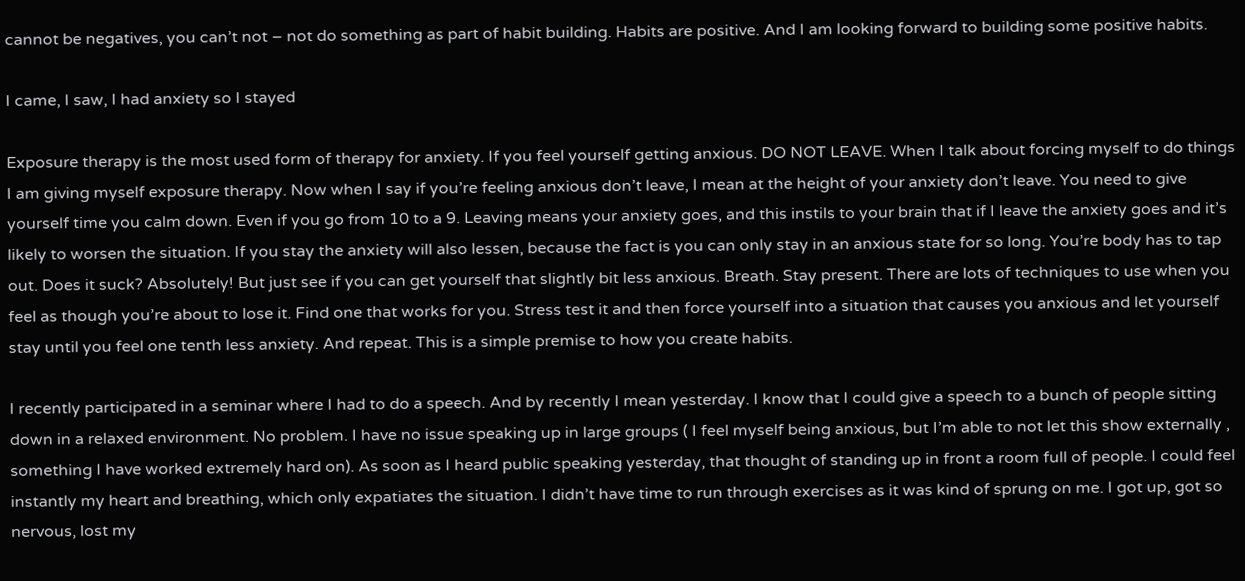cannot be negatives, you can’t not – not do something as part of habit building. Habits are positive. And I am looking forward to building some positive habits.

I came, I saw, I had anxiety so I stayed

Exposure therapy is the most used form of therapy for anxiety. If you feel yourself getting anxious. DO NOT LEAVE. When I talk about forcing myself to do things I am giving myself exposure therapy. Now when I say if you’re feeling anxious don’t leave, I mean at the height of your anxiety don’t leave. You need to give yourself time you calm down. Even if you go from 10 to a 9. Leaving means your anxiety goes, and this instils to your brain that if I leave the anxiety goes and it’s likely to worsen the situation. If you stay the anxiety will also lessen, because the fact is you can only stay in an anxious state for so long. You’re body has to tap out. Does it suck? Absolutely! But just see if you can get yourself that slightly bit less anxious. Breath. Stay present. There are lots of techniques to use when you feel as though you’re about to lose it. Find one that works for you. Stress test it and then force yourself into a situation that causes you anxious and let yourself stay until you feel one tenth less anxiety. And repeat. This is a simple premise to how you create habits.

I recently participated in a seminar where I had to do a speech. And by recently I mean yesterday. I know that I could give a speech to a bunch of people sitting down in a relaxed environment. No problem. I have no issue speaking up in large groups ( I feel myself being anxious, but I’m able to not let this show externally , something I have worked extremely hard on). As soon as I heard public speaking yesterday, that thought of standing up in front a room full of people. I could feel instantly my heart and breathing, which only expatiates the situation. I didn’t have time to run through exercises as it was kind of sprung on me. I got up, got so nervous, lost my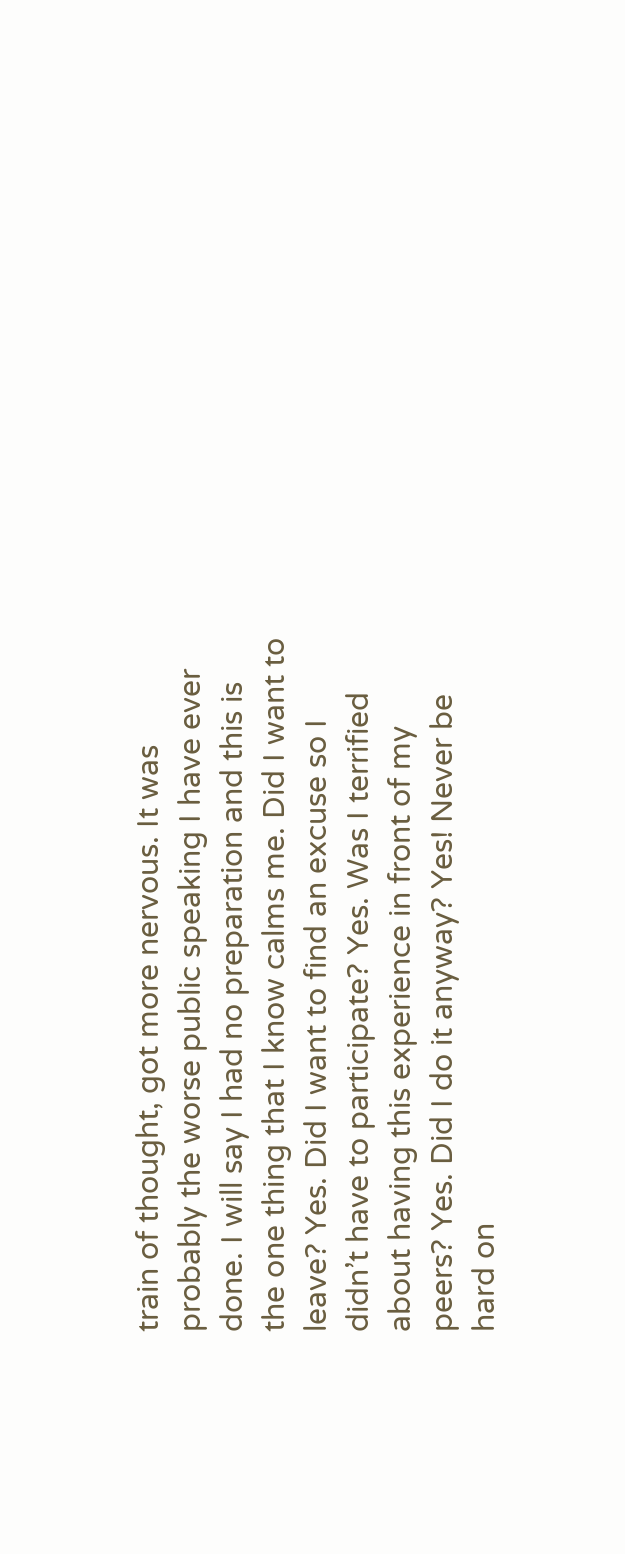train of thought, got more nervous. It was probably the worse public speaking I have ever done. I will say I had no preparation and this is the one thing that I know calms me. Did I want to leave? Yes. Did I want to find an excuse so I didn’t have to participate? Yes. Was I terrified about having this experience in front of my peers? Yes. Did I do it anyway? Yes! Never be hard on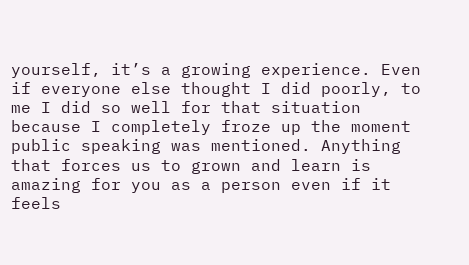yourself, it’s a growing experience. Even if everyone else thought I did poorly, to me I did so well for that situation because I completely froze up the moment public speaking was mentioned. Anything that forces us to grown and learn is amazing for you as a person even if it feels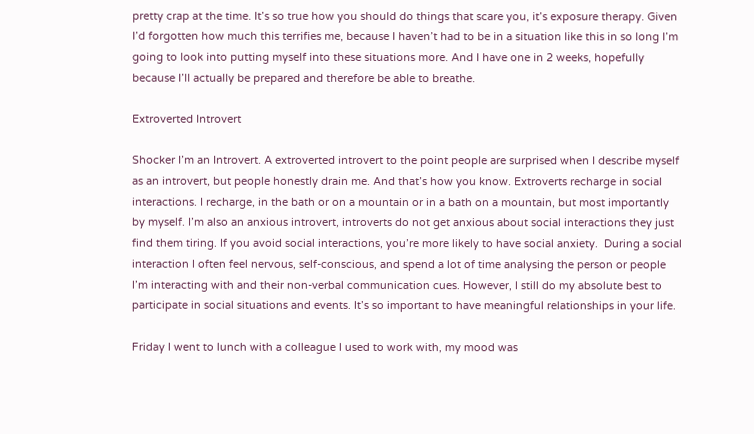pretty crap at the time. It’s so true how you should do things that scare you, it’s exposure therapy. Given I’d forgotten how much this terrifies me, because I haven’t had to be in a situation like this in so long I’m going to look into putting myself into these situations more. And I have one in 2 weeks, hopefully because I’ll actually be prepared and therefore be able to breathe.

Extroverted Introvert

Shocker I’m an Introvert. A extroverted introvert to the point people are surprised when I describe myself as an introvert, but people honestly drain me. And that’s how you know. Extroverts recharge in social interactions. I recharge, in the bath or on a mountain or in a bath on a mountain, but most importantly by myself. I’m also an anxious introvert, introverts do not get anxious about social interactions they just find them tiring. If you avoid social interactions, you’re more likely to have social anxiety.  During a social interaction I often feel nervous, self-conscious, and spend a lot of time analysing the person or people I’m interacting with and their non-verbal communication cues. However, I still do my absolute best to participate in social situations and events. It’s so important to have meaningful relationships in your life.

Friday I went to lunch with a colleague I used to work with, my mood was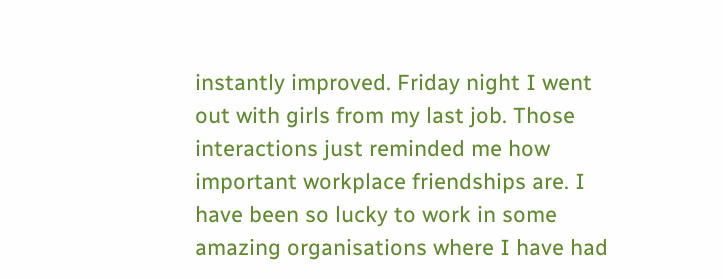instantly improved. Friday night I went out with girls from my last job. Those interactions just reminded me how important workplace friendships are. I have been so lucky to work in some amazing organisations where I have had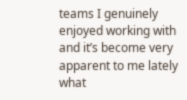teams I genuinely enjoyed working with and it’s become very apparent to me lately what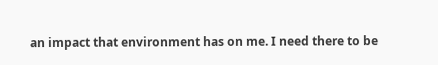an impact that environment has on me. I need there to be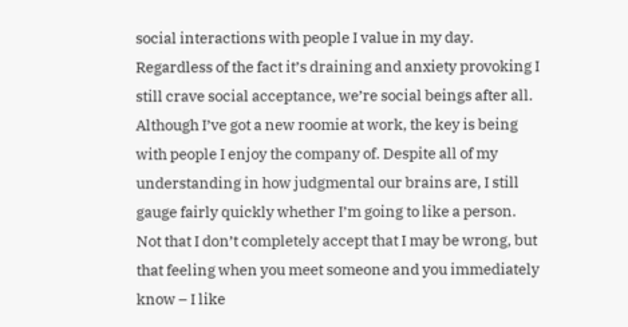social interactions with people I value in my day. Regardless of the fact it’s draining and anxiety provoking I still crave social acceptance, we’re social beings after all. Although I’ve got a new roomie at work, the key is being with people I enjoy the company of. Despite all of my understanding in how judgmental our brains are, I still gauge fairly quickly whether I’m going to like a person. Not that I don’t completely accept that I may be wrong, but that feeling when you meet someone and you immediately know – I like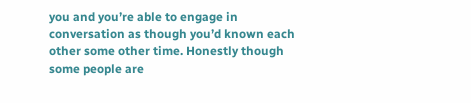you and you’re able to engage in conversation as though you’d known each other some other time. Honestly though some people are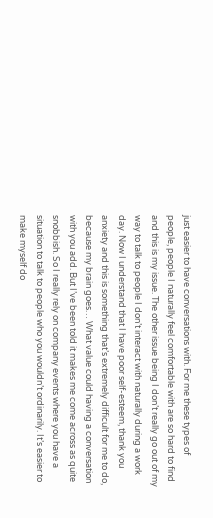just easier to have conversations with. For me these types of people, people I naturally feel comfortable with are so hard to find and this is my issue. The other issue being I don’t really go out of my way to talk to people I don’t interact with naturally during a work day. Now I understand that I have poor self-esteem, thank you anxiety and this is something that’s extremely difficult for me to do, because my brain goes… What value could having a conversation with you add. But I’ve been told it makes me come across as quite snobbish. So I really rely on company events where you have a situation to talk to people who you wouldn’t ordinarily. It’s easier to make myself do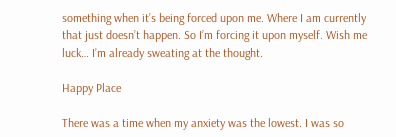something when it’s being forced upon me. Where I am currently that just doesn’t happen. So I’m forcing it upon myself. Wish me luck… I’m already sweating at the thought.

Happy Place

There was a time when my anxiety was the lowest. I was so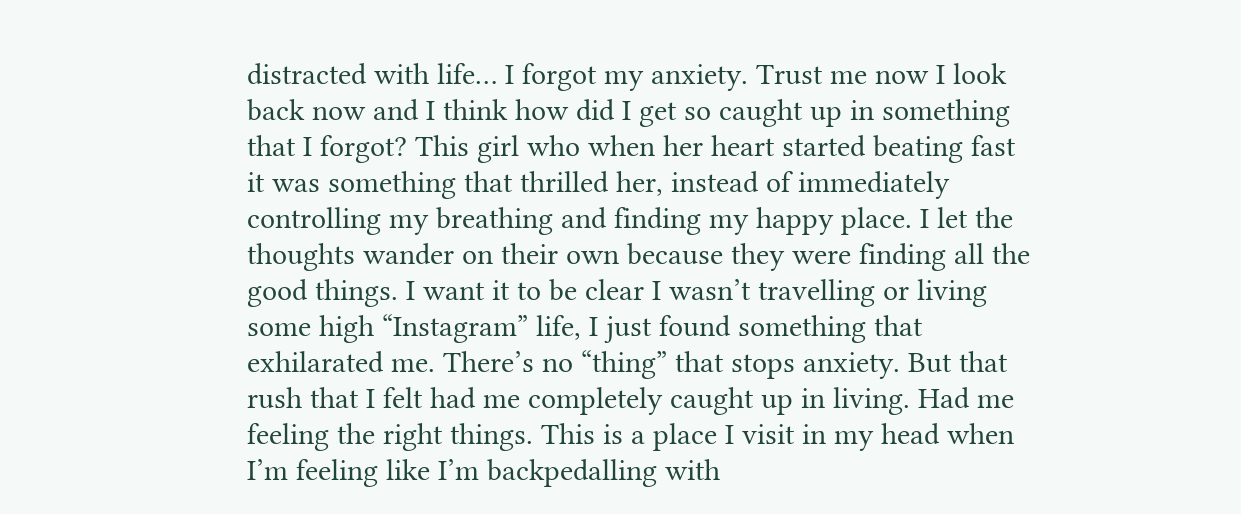distracted with life… I forgot my anxiety. Trust me now I look back now and I think how did I get so caught up in something that I forgot? This girl who when her heart started beating fast it was something that thrilled her, instead of immediately controlling my breathing and finding my happy place. I let the thoughts wander on their own because they were finding all the good things. I want it to be clear I wasn’t travelling or living some high “Instagram” life, I just found something that exhilarated me. There’s no “thing” that stops anxiety. But that rush that I felt had me completely caught up in living. Had me feeling the right things. This is a place I visit in my head when I’m feeling like I’m backpedalling with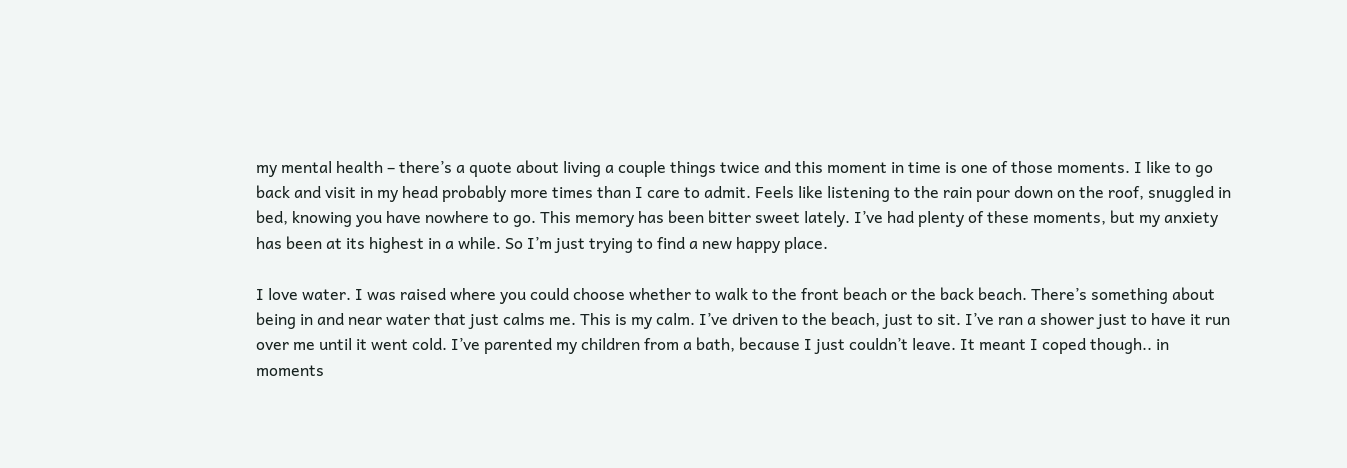my mental health – there’s a quote about living a couple things twice and this moment in time is one of those moments. I like to go back and visit in my head probably more times than I care to admit. Feels like listening to the rain pour down on the roof, snuggled in bed, knowing you have nowhere to go. This memory has been bitter sweet lately. I’ve had plenty of these moments, but my anxiety has been at its highest in a while. So I’m just trying to find a new happy place.

I love water. I was raised where you could choose whether to walk to the front beach or the back beach. There’s something about being in and near water that just calms me. This is my calm. I’ve driven to the beach, just to sit. I’ve ran a shower just to have it run over me until it went cold. I’ve parented my children from a bath, because I just couldn’t leave. It meant I coped though.. in moments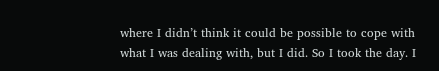where I didn’t think it could be possible to cope with what I was dealing with, but I did. So I took the day. I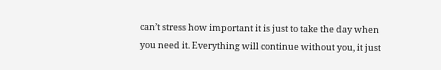can’t stress how important it is just to take the day when you need it. Everything will continue without you, it just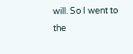will. So I went to the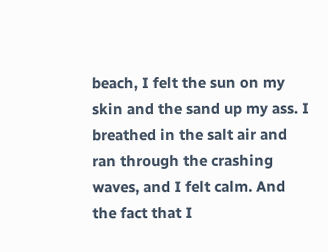beach, I felt the sun on my skin and the sand up my ass. I breathed in the salt air and ran through the crashing waves, and I felt calm. And the fact that I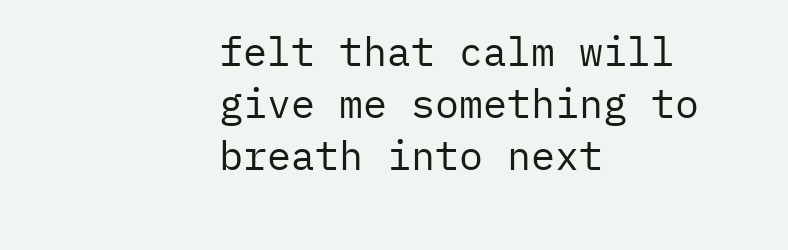felt that calm will give me something to breath into next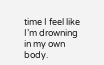time I feel like I’m drowning in my own body.